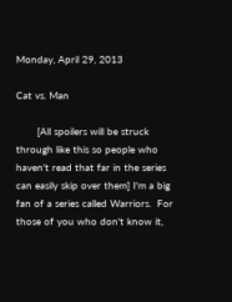Monday, April 29, 2013

Cat vs. Man

       [All spoilers will be struck through like this so people who haven't read that far in the series can easily skip over them] I'm a big fan of a series called Warriors.  For those of you who don't know it,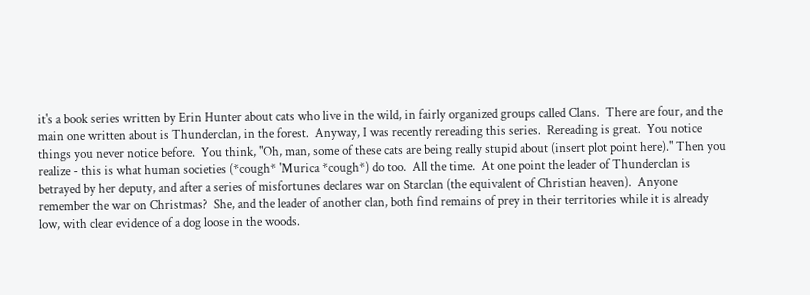it's a book series written by Erin Hunter about cats who live in the wild, in fairly organized groups called Clans.  There are four, and the main one written about is Thunderclan, in the forest.  Anyway, I was recently rereading this series.  Rereading is great.  You notice things you never notice before.  You think, "Oh, man, some of these cats are being really stupid about (insert plot point here)." Then you realize - this is what human societies (*cough* 'Murica *cough*) do too.  All the time.  At one point the leader of Thunderclan is betrayed by her deputy, and after a series of misfortunes declares war on Starclan (the equivalent of Christian heaven).  Anyone remember the war on Christmas?  She, and the leader of another clan, both find remains of prey in their territories while it is already low, with clear evidence of a dog loose in the woods.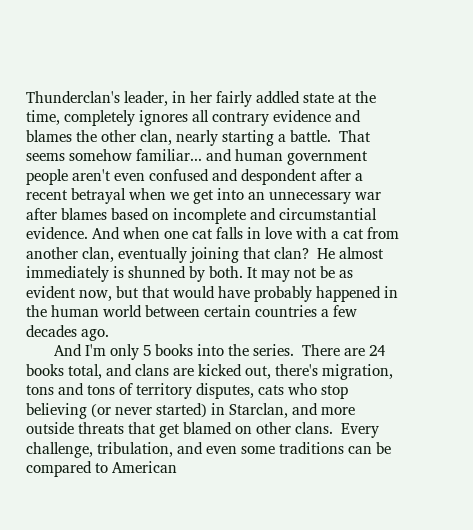Thunderclan's leader, in her fairly addled state at the time, completely ignores all contrary evidence and blames the other clan, nearly starting a battle.  That seems somehow familiar... and human government people aren't even confused and despondent after a recent betrayal when we get into an unnecessary war after blames based on incomplete and circumstantial evidence. And when one cat falls in love with a cat from another clan, eventually joining that clan?  He almost immediately is shunned by both. It may not be as evident now, but that would have probably happened in the human world between certain countries a few decades ago.
       And I'm only 5 books into the series.  There are 24 books total, and clans are kicked out, there's migration, tons and tons of territory disputes, cats who stop believing (or never started) in Starclan, and more outside threats that get blamed on other clans.  Every challenge, tribulation, and even some traditions can be compared to American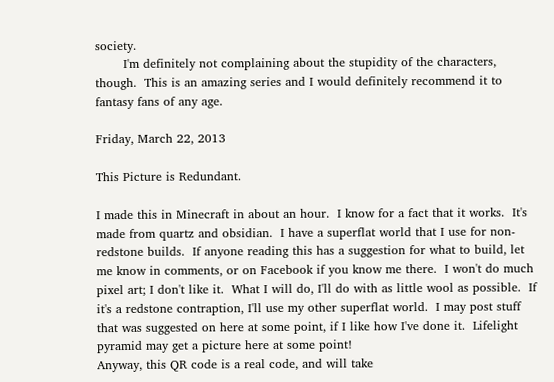society.
       I'm definitely not complaining about the stupidity of the characters, though.  This is an amazing series and I would definitely recommend it to fantasy fans of any age.

Friday, March 22, 2013

This Picture is Redundant.

I made this in Minecraft in about an hour.  I know for a fact that it works.  It's made from quartz and obsidian.  I have a superflat world that I use for non-redstone builds.  If anyone reading this has a suggestion for what to build, let me know in comments, or on Facebook if you know me there.  I won't do much pixel art; I don't like it.  What I will do, I'll do with as little wool as possible.  If it's a redstone contraption, I'll use my other superflat world.  I may post stuff that was suggested on here at some point, if I like how I've done it.  Lifelight pyramid may get a picture here at some point!
Anyway, this QR code is a real code, and will take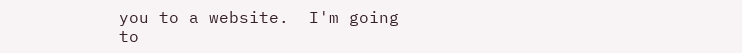you to a website.  I'm going to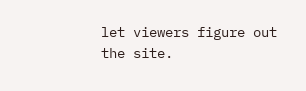let viewers figure out the site.